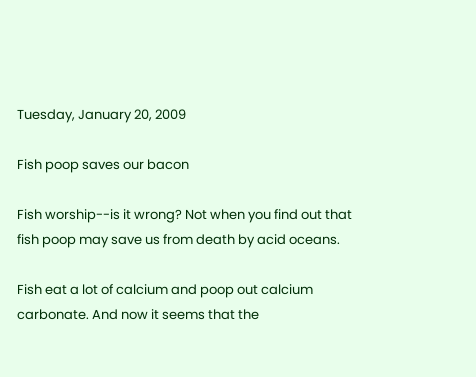Tuesday, January 20, 2009

Fish poop saves our bacon

Fish worship--is it wrong? Not when you find out that fish poop may save us from death by acid oceans.

Fish eat a lot of calcium and poop out calcium carbonate. And now it seems that the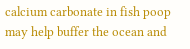calcium carbonate in fish poop may help buffer the ocean and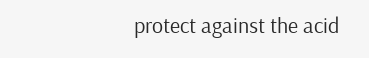protect against the acid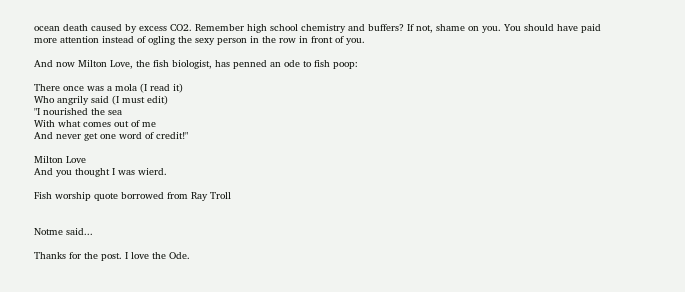ocean death caused by excess CO2. Remember high school chemistry and buffers? If not, shame on you. You should have paid more attention instead of ogling the sexy person in the row in front of you.

And now Milton Love, the fish biologist, has penned an ode to fish poop:

There once was a mola (I read it)
Who angrily said (I must edit)
"I nourished the sea
With what comes out of me
And never get one word of credit!"

Milton Love
And you thought I was wierd.

Fish worship quote borrowed from Ray Troll


Notme said...

Thanks for the post. I love the Ode.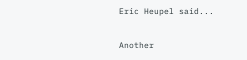Eric Heupel said...

Another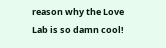reason why the Love Lab is so damn cool!